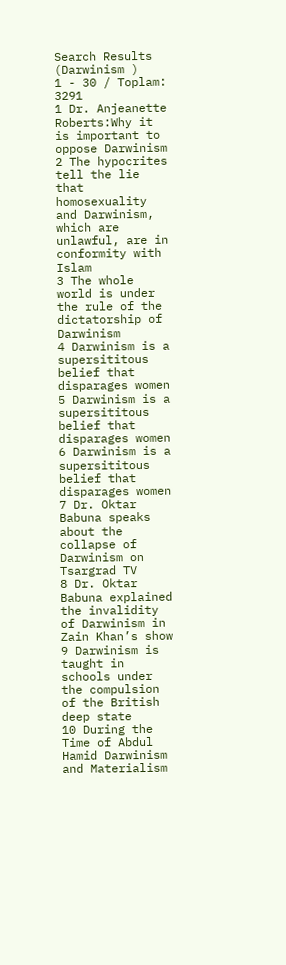Search Results (Darwinism )
1 - 30 / Toplam: 3291
1 Dr. Anjeanette Roberts:Why it is important to oppose Darwinism
2 The hypocrites tell the lie that homosexuality and Darwinism, which are unlawful, are in conformity with Islam
3 The whole world is under the rule of the dictatorship of Darwinism
4 Darwinism is a supersititous belief that disparages women
5 Darwinism is a supersititous belief that disparages women
6 Darwinism is a supersititous belief that disparages women
7 Dr. Oktar Babuna speaks about the collapse of Darwinism on Tsargrad TV
8 Dr. Oktar Babuna explained the invalidity of Darwinism in Zain Khan’s show
9 Darwinism is taught in schools under the compulsion of the British deep state
10 During the Time of Abdul Hamid Darwinism and Materialism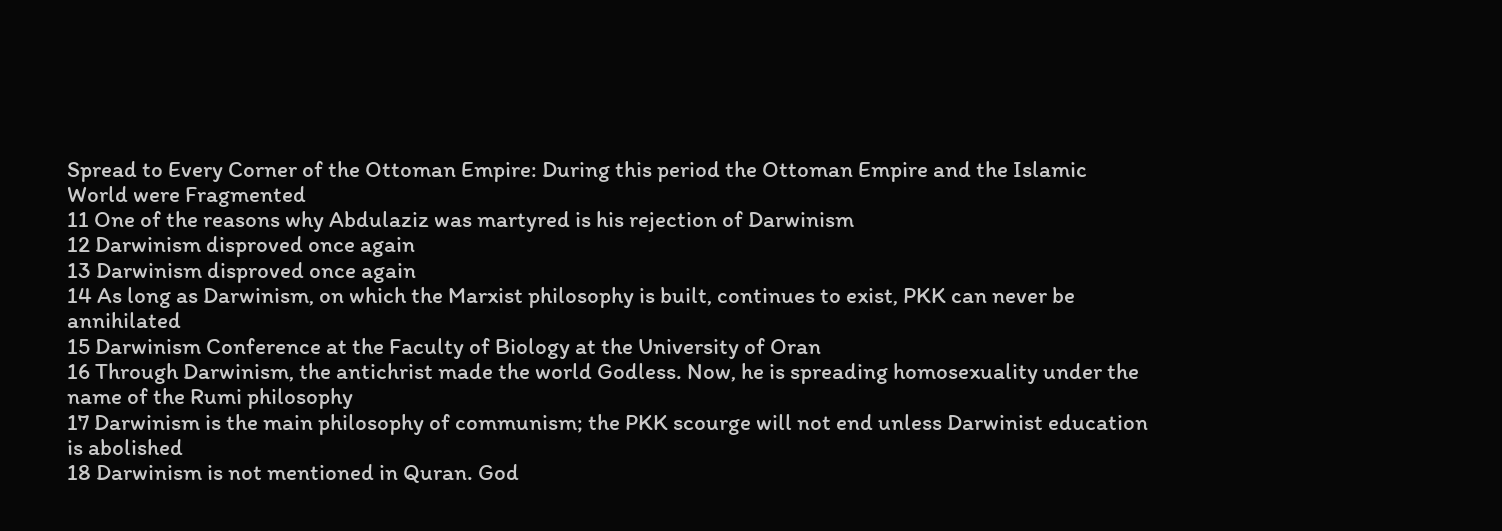Spread to Every Corner of the Ottoman Empire: During this period the Ottoman Empire and the Islamic World were Fragmented
11 One of the reasons why Abdulaziz was martyred is his rejection of Darwinism
12 Darwinism disproved once again
13 Darwinism disproved once again
14 As long as Darwinism, on which the Marxist philosophy is built, continues to exist, PKK can never be annihilated
15 Darwinism Conference at the Faculty of Biology at the University of Oran
16 Through Darwinism, the antichrist made the world Godless. Now, he is spreading homosexuality under the name of the Rumi philosophy
17 Darwinism is the main philosophy of communism; the PKK scourge will not end unless Darwinist education is abolished
18 Darwinism is not mentioned in Quran. God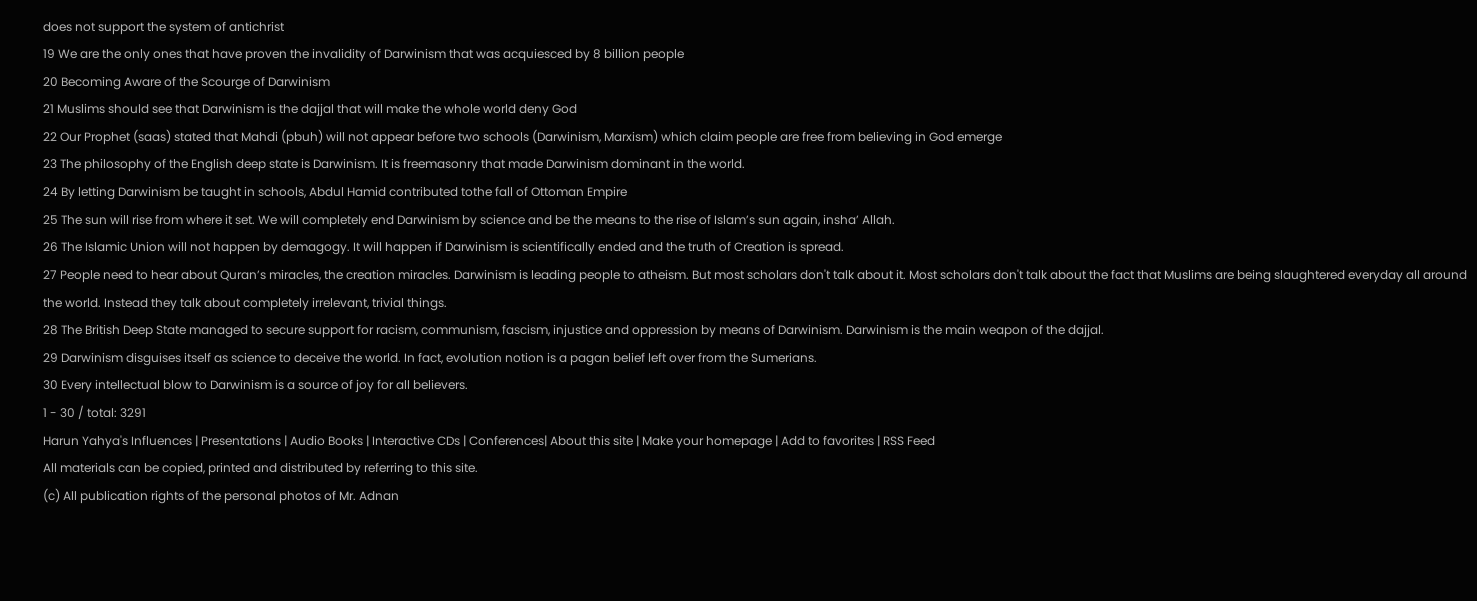does not support the system of antichrist
19 We are the only ones that have proven the invalidity of Darwinism that was acquiesced by 8 billion people
20 Becoming Aware of the Scourge of Darwinism
21 Muslims should see that Darwinism is the dajjal that will make the whole world deny God
22 Our Prophet (saas) stated that Mahdi (pbuh) will not appear before two schools (Darwinism, Marxism) which claim people are free from believing in God emerge
23 The philosophy of the English deep state is Darwinism. It is freemasonry that made Darwinism dominant in the world.
24 By letting Darwinism be taught in schools, Abdul Hamid contributed tothe fall of Ottoman Empire
25 The sun will rise from where it set. We will completely end Darwinism by science and be the means to the rise of Islam’s sun again, insha’ Allah.
26 The Islamic Union will not happen by demagogy. It will happen if Darwinism is scientifically ended and the truth of Creation is spread.
27 People need to hear about Quran’s miracles, the creation miracles. Darwinism is leading people to atheism. But most scholars don't talk about it. Most scholars don't talk about the fact that Muslims are being slaughtered everyday all around the world. Instead they talk about completely irrelevant, trivial things.
28 The British Deep State managed to secure support for racism, communism, fascism, injustice and oppression by means of Darwinism. Darwinism is the main weapon of the dajjal.
29 Darwinism disguises itself as science to deceive the world. In fact, evolution notion is a pagan belief left over from the Sumerians.
30 Every intellectual blow to Darwinism is a source of joy for all believers.
1 - 30 / total: 3291
Harun Yahya's Influences | Presentations | Audio Books | Interactive CDs | Conferences| About this site | Make your homepage | Add to favorites | RSS Feed
All materials can be copied, printed and distributed by referring to this site.
(c) All publication rights of the personal photos of Mr. Adnan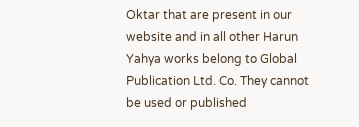Oktar that are present in our website and in all other Harun Yahya works belong to Global Publication Ltd. Co. They cannot be used or published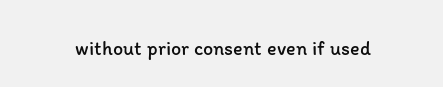without prior consent even if used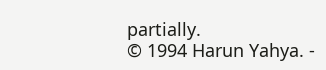partially.
© 1994 Harun Yahya. -